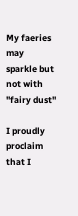My faeries may sparkle but not with "fairy dust"

I proudly proclaim that I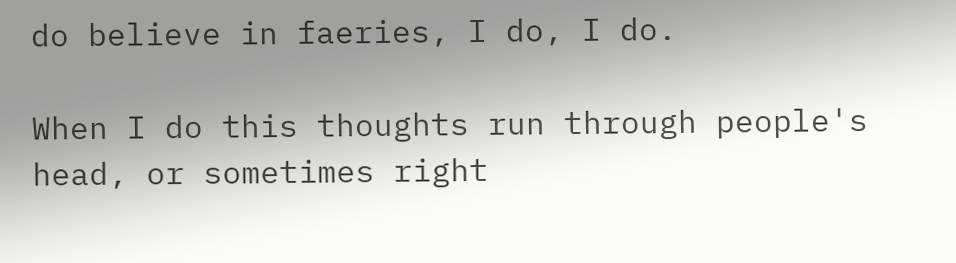do believe in faeries, I do, I do.

When I do this thoughts run through people's head, or sometimes right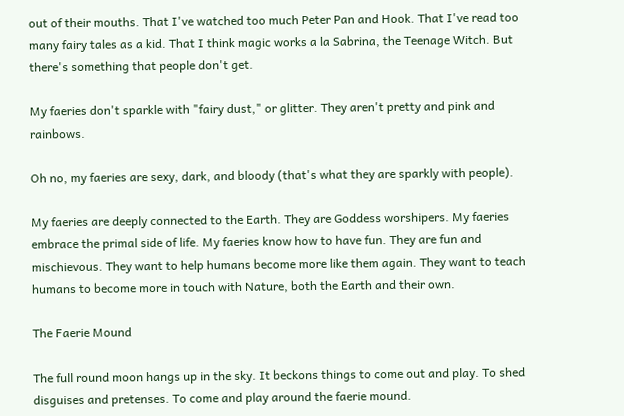out of their mouths. That I've watched too much Peter Pan and Hook. That I've read too many fairy tales as a kid. That I think magic works a la Sabrina, the Teenage Witch. But there's something that people don't get.

My faeries don't sparkle with "fairy dust," or glitter. They aren't pretty and pink and rainbows.

Oh no, my faeries are sexy, dark, and bloody (that's what they are sparkly with people).

My faeries are deeply connected to the Earth. They are Goddess worshipers. My faeries embrace the primal side of life. My faeries know how to have fun. They are fun and mischievous. They want to help humans become more like them again. They want to teach humans to become more in touch with Nature, both the Earth and their own.

The Faerie Mound

The full round moon hangs up in the sky. It beckons things to come out and play. To shed disguises and pretenses. To come and play around the faerie mound.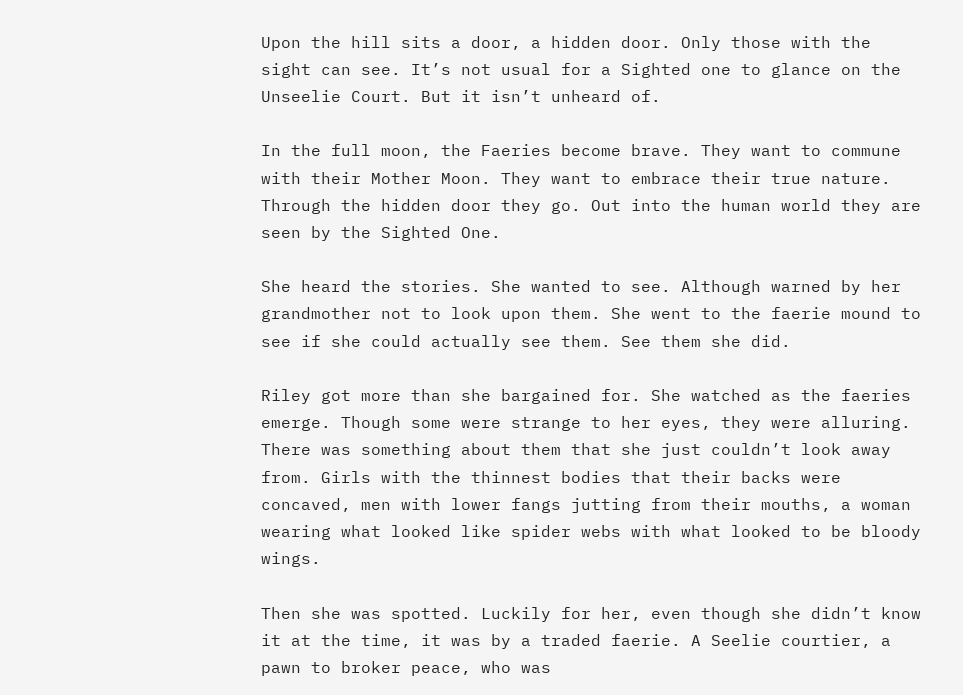Upon the hill sits a door, a hidden door. Only those with the sight can see. It’s not usual for a Sighted one to glance on the Unseelie Court. But it isn’t unheard of.

In the full moon, the Faeries become brave. They want to commune with their Mother Moon. They want to embrace their true nature. Through the hidden door they go. Out into the human world they are seen by the Sighted One.

She heard the stories. She wanted to see. Although warned by her grandmother not to look upon them. She went to the faerie mound to see if she could actually see them. See them she did.

Riley got more than she bargained for. She watched as the faeries emerge. Though some were strange to her eyes, they were alluring. There was something about them that she just couldn’t look away from. Girls with the thinnest bodies that their backs were concaved, men with lower fangs jutting from their mouths, a woman wearing what looked like spider webs with what looked to be bloody wings.

Then she was spotted. Luckily for her, even though she didn’t know it at the time, it was by a traded faerie. A Seelie courtier, a pawn to broker peace, who was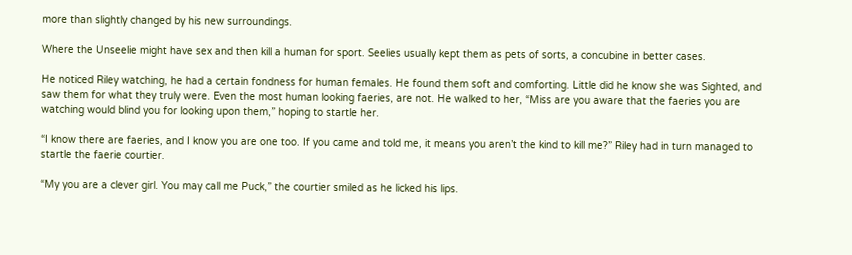more than slightly changed by his new surroundings.

Where the Unseelie might have sex and then kill a human for sport. Seelies usually kept them as pets of sorts, a concubine in better cases.

He noticed Riley watching, he had a certain fondness for human females. He found them soft and comforting. Little did he know she was Sighted, and saw them for what they truly were. Even the most human looking faeries, are not. He walked to her, “Miss are you aware that the faeries you are watching would blind you for looking upon them,” hoping to startle her.

“I know there are faeries, and I know you are one too. If you came and told me, it means you aren’t the kind to kill me?” Riley had in turn managed to startle the faerie courtier.

“My you are a clever girl. You may call me Puck,” the courtier smiled as he licked his lips.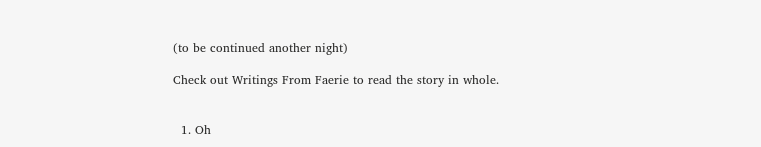(to be continued another night)

Check out Writings From Faerie to read the story in whole.


  1. Oh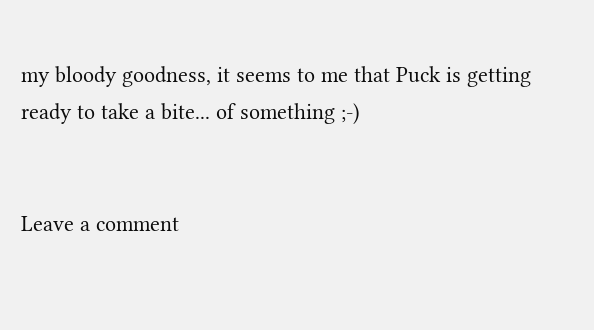my bloody goodness, it seems to me that Puck is getting ready to take a bite... of something ;-)


Leave a comment